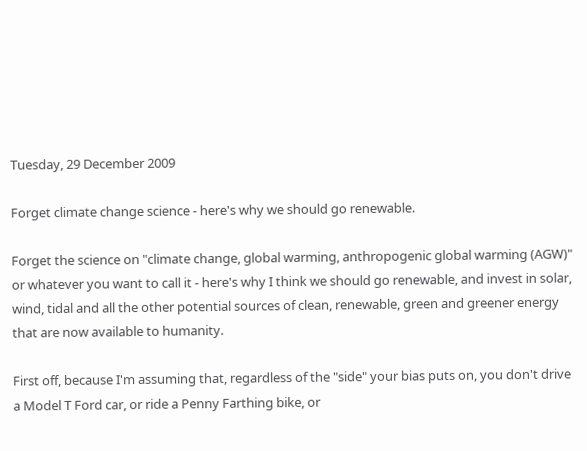Tuesday, 29 December 2009

Forget climate change science - here's why we should go renewable.

Forget the science on "climate change, global warming, anthropogenic global warming (AGW)" or whatever you want to call it - here's why I think we should go renewable, and invest in solar, wind, tidal and all the other potential sources of clean, renewable, green and greener energy that are now available to humanity.

First off, because I'm assuming that, regardless of the "side" your bias puts on, you don't drive a Model T Ford car, or ride a Penny Farthing bike, or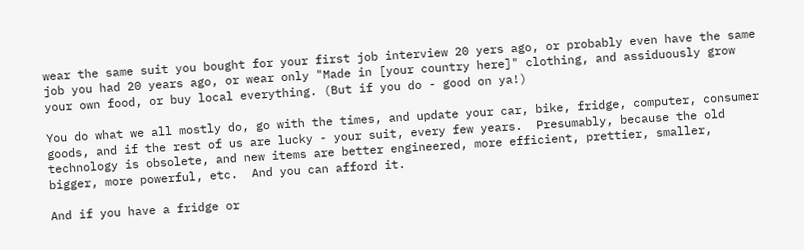wear the same suit you bought for your first job interview 20 yers ago, or probably even have the same job you had 20 years ago, or wear only "Made in [your country here]" clothing, and assiduously grow your own food, or buy local everything. (But if you do - good on ya!)

You do what we all mostly do, go with the times, and update your car, bike, fridge, computer, consumer goods, and if the rest of us are lucky - your suit, every few years.  Presumably, because the old technology is obsolete, and new items are better engineered, more efficient, prettier, smaller, bigger, more powerful, etc.  And you can afford it.

And if you have a fridge or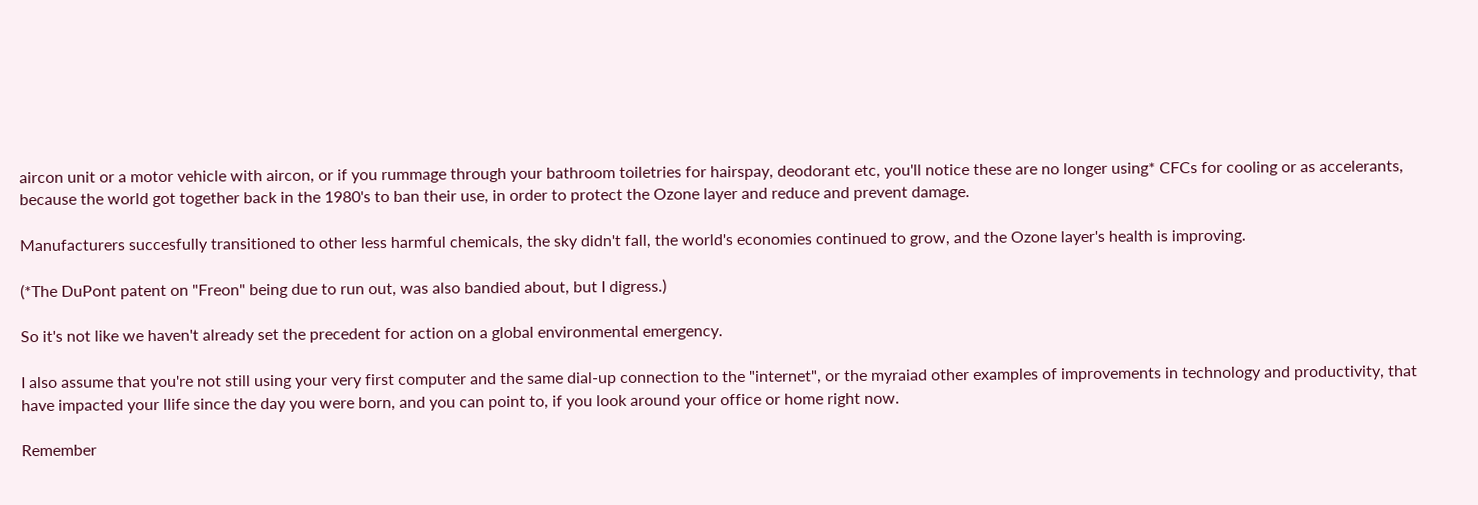aircon unit or a motor vehicle with aircon, or if you rummage through your bathroom toiletries for hairspay, deodorant etc, you'll notice these are no longer using* CFCs for cooling or as accelerants, because the world got together back in the 1980's to ban their use, in order to protect the Ozone layer and reduce and prevent damage.

Manufacturers succesfully transitioned to other less harmful chemicals, the sky didn't fall, the world's economies continued to grow, and the Ozone layer's health is improving.

(*The DuPont patent on "Freon" being due to run out, was also bandied about, but I digress.)

So it's not like we haven't already set the precedent for action on a global environmental emergency.

I also assume that you're not still using your very first computer and the same dial-up connection to the "internet", or the myraiad other examples of improvements in technology and productivity, that have impacted your llife since the day you were born, and you can point to, if you look around your office or home right now.

Remember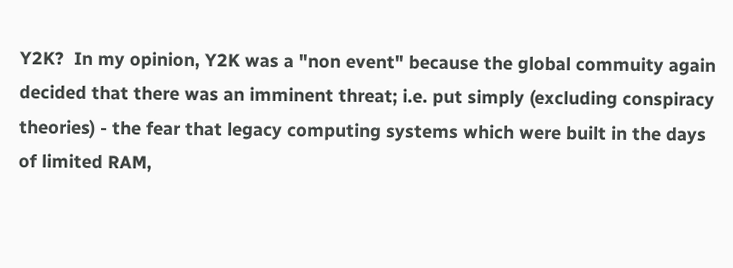Y2K?  In my opinion, Y2K was a "non event" because the global commuity again decided that there was an imminent threat; i.e. put simply (excluding conspiracy theories) - the fear that legacy computing systems which were built in the days of limited RAM,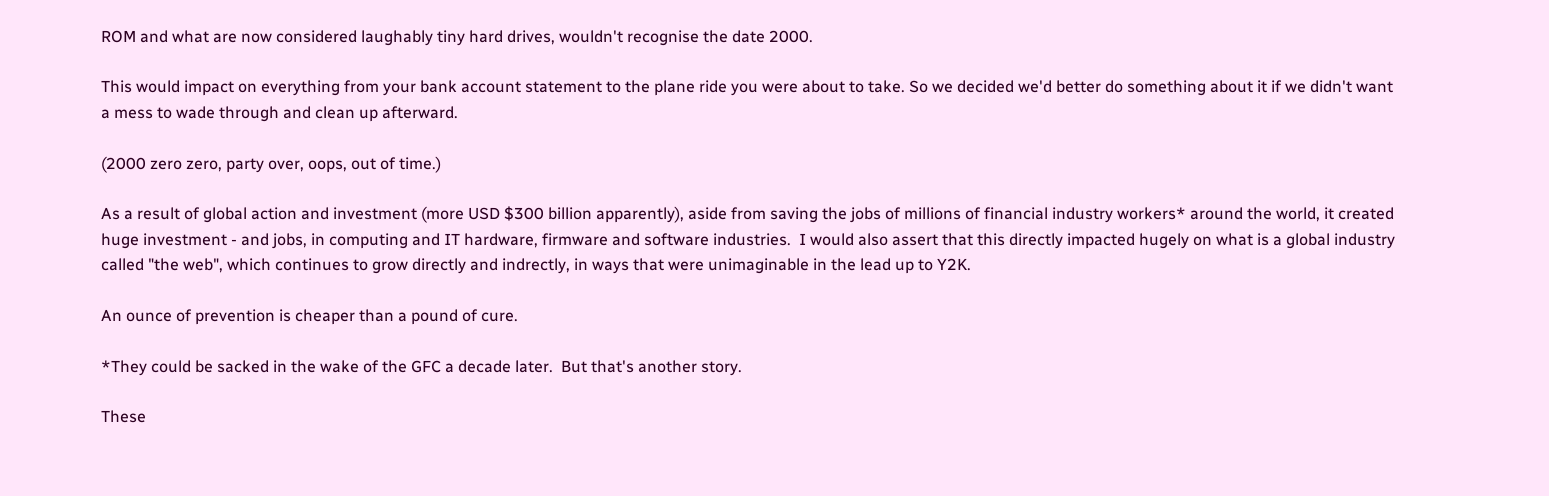ROM and what are now considered laughably tiny hard drives, wouldn't recognise the date 2000.

This would impact on everything from your bank account statement to the plane ride you were about to take. So we decided we'd better do something about it if we didn't want a mess to wade through and clean up afterward.

(2000 zero zero, party over, oops, out of time.)

As a result of global action and investment (more USD $300 billion apparently), aside from saving the jobs of millions of financial industry workers* around the world, it created huge investment - and jobs, in computing and IT hardware, firmware and software industries.  I would also assert that this directly impacted hugely on what is a global industry called "the web", which continues to grow directly and indrectly, in ways that were unimaginable in the lead up to Y2K.

An ounce of prevention is cheaper than a pound of cure.

*They could be sacked in the wake of the GFC a decade later.  But that's another story.

These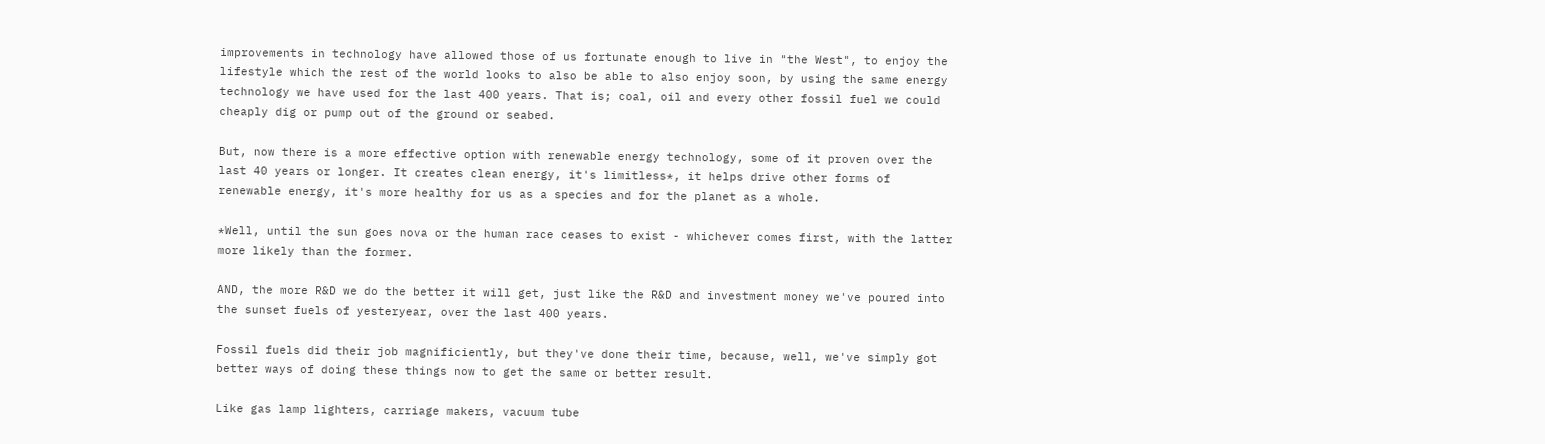improvements in technology have allowed those of us fortunate enough to live in "the West", to enjoy the lifestyle which the rest of the world looks to also be able to also enjoy soon, by using the same energy technology we have used for the last 400 years. That is; coal, oil and every other fossil fuel we could cheaply dig or pump out of the ground or seabed.

But, now there is a more effective option with renewable energy technology, some of it proven over the last 40 years or longer. It creates clean energy, it's limitless*, it helps drive other forms of renewable energy, it's more healthy for us as a species and for the planet as a whole.

*Well, until the sun goes nova or the human race ceases to exist - whichever comes first, with the latter more likely than the former.

AND, the more R&D we do the better it will get, just like the R&D and investment money we've poured into the sunset fuels of yesteryear, over the last 400 years.

Fossil fuels did their job magnificiently, but they've done their time, because, well, we've simply got better ways of doing these things now to get the same or better result.

Like gas lamp lighters, carriage makers, vacuum tube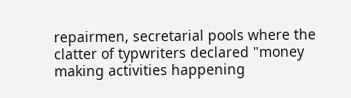repairmen, secretarial pools where the clatter of typwriters declared "money making activities happening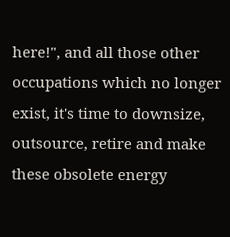here!", and all those other occupations which no longer exist, it's time to downsize, outsource, retire and make these obsolete energy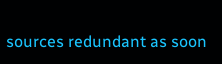sources redundant as soon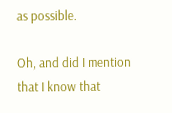as possible.

Oh, and did I mention that I know that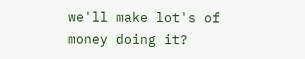we'll make lot's of money doing it?